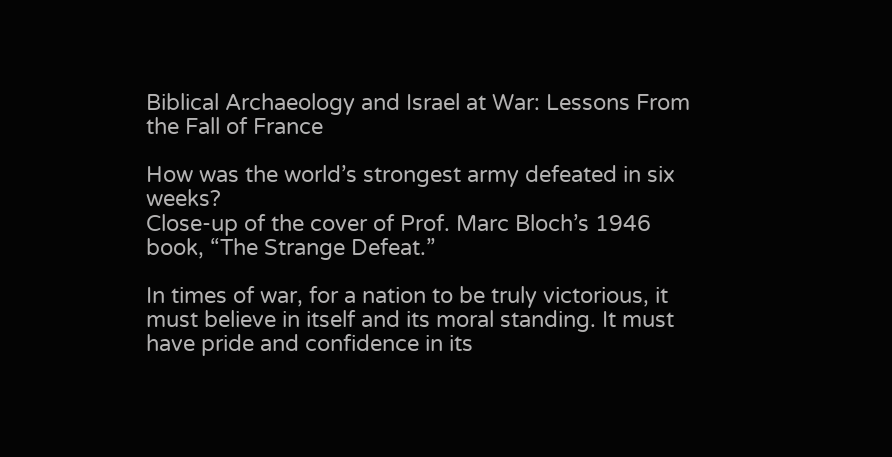Biblical Archaeology and Israel at War: Lessons From the Fall of France

How was the world’s strongest army defeated in six weeks?
Close-up of the cover of Prof. Marc Bloch’s 1946 book, “The Strange Defeat.”

In times of war, for a nation to be truly victorious, it must believe in itself and its moral standing. It must have pride and confidence in its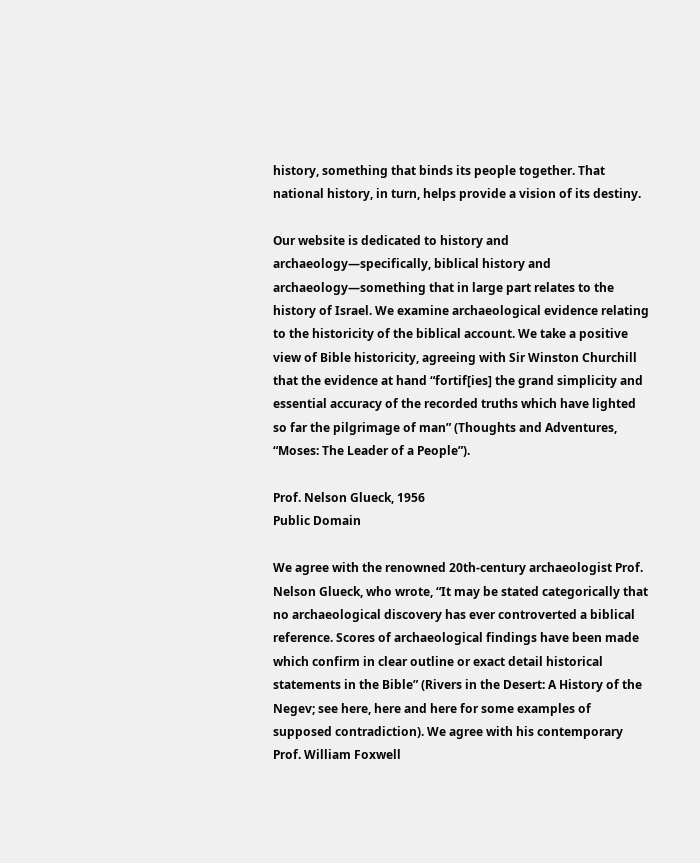history, something that binds its people together. That national history, in turn, helps provide a vision of its destiny.

Our website is dedicated to history and archaeology—specifically, biblical history and archaeology—something that in large part relates to the history of Israel. We examine archaeological evidence relating to the historicity of the biblical account. We take a positive view of Bible historicity, agreeing with Sir Winston Churchill that the evidence at hand “fortif[ies] the grand simplicity and essential accuracy of the recorded truths which have lighted so far the pilgrimage of man” (Thoughts and Adventures, “Moses: The Leader of a People”).

Prof. Nelson Glueck, 1956
Public Domain

We agree with the renowned 20th-century archaeologist Prof. Nelson Glueck, who wrote, “It may be stated categorically that no archaeological discovery has ever controverted a biblical reference. Scores of archaeological findings have been made which confirm in clear outline or exact detail historical statements in the Bible” (Rivers in the Desert: A History of the Negev; see here, here and here for some examples of supposed contradiction). We agree with his contemporary Prof. William Foxwell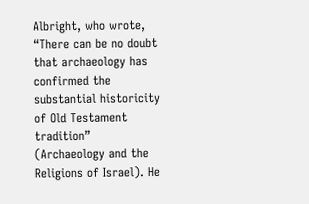Albright, who wrote, “There can be no doubt that archaeology has confirmed the substantial historicity of Old Testament tradition” (Archaeology and the Religions of Israel). He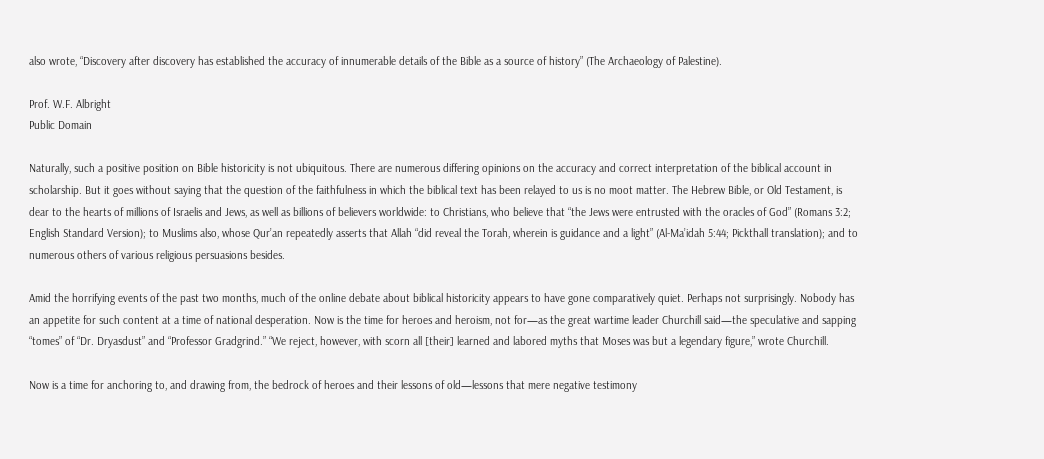also wrote, “Discovery after discovery has established the accuracy of innumerable details of the Bible as a source of history” (The Archaeology of Palestine).

Prof. W.F. Albright
Public Domain

Naturally, such a positive position on Bible historicity is not ubiquitous. There are numerous differing opinions on the accuracy and correct interpretation of the biblical account in scholarship. But it goes without saying that the question of the faithfulness in which the biblical text has been relayed to us is no moot matter. The Hebrew Bible, or Old Testament, is dear to the hearts of millions of Israelis and Jews, as well as billions of believers worldwide: to Christians, who believe that “the Jews were entrusted with the oracles of God” (Romans 3:2; English Standard Version); to Muslims also, whose Qur’an repeatedly asserts that Allah “did reveal the Torah, wherein is guidance and a light” (Al-Ma’idah 5:44; Pickthall translation); and to numerous others of various religious persuasions besides.

Amid the horrifying events of the past two months, much of the online debate about biblical historicity appears to have gone comparatively quiet. Perhaps not surprisingly. Nobody has an appetite for such content at a time of national desperation. Now is the time for heroes and heroism, not for—as the great wartime leader Churchill said—the speculative and sapping “tomes” of “Dr. Dryasdust” and “Professor Gradgrind.” “We reject, however, with scorn all [their] learned and labored myths that Moses was but a legendary figure,” wrote Churchill.

Now is a time for anchoring to, and drawing from, the bedrock of heroes and their lessons of old—lessons that mere negative testimony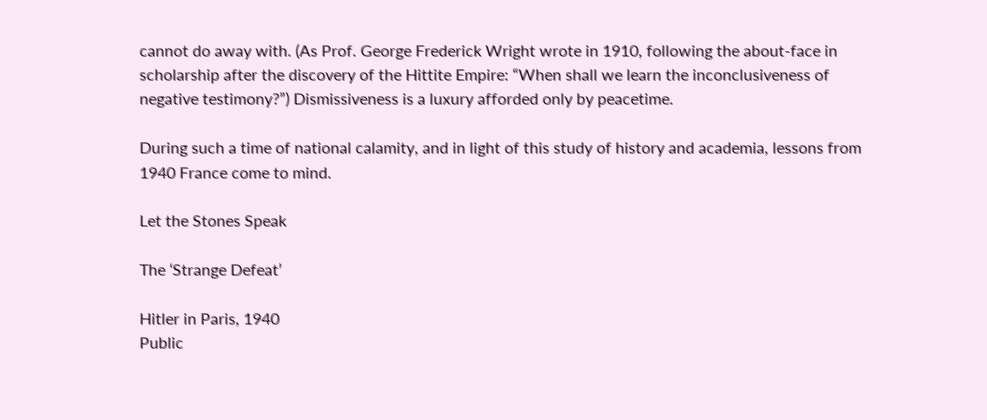cannot do away with. (As Prof. George Frederick Wright wrote in 1910, following the about-face in scholarship after the discovery of the Hittite Empire: “When shall we learn the inconclusiveness of negative testimony?”) Dismissiveness is a luxury afforded only by peacetime.

During such a time of national calamity, and in light of this study of history and academia, lessons from 1940 France come to mind.

Let the Stones Speak

The ‘Strange Defeat’

Hitler in Paris, 1940
Public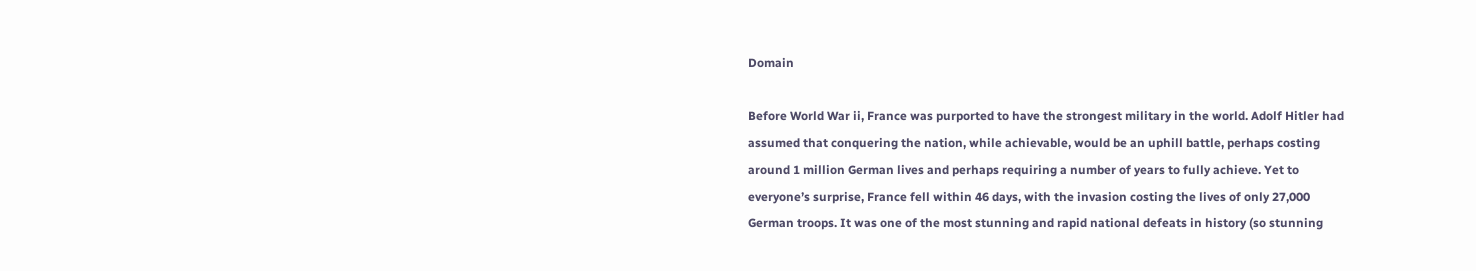Domain

Before World War ii, France was purported to have the strongest military in the world. Adolf Hitler had assumed that conquering the nation, while achievable, would be an uphill battle, perhaps costing around 1 million German lives and perhaps requiring a number of years to fully achieve. Yet to everyone’s surprise, France fell within 46 days, with the invasion costing the lives of only 27,000 German troops. It was one of the most stunning and rapid national defeats in history (so stunning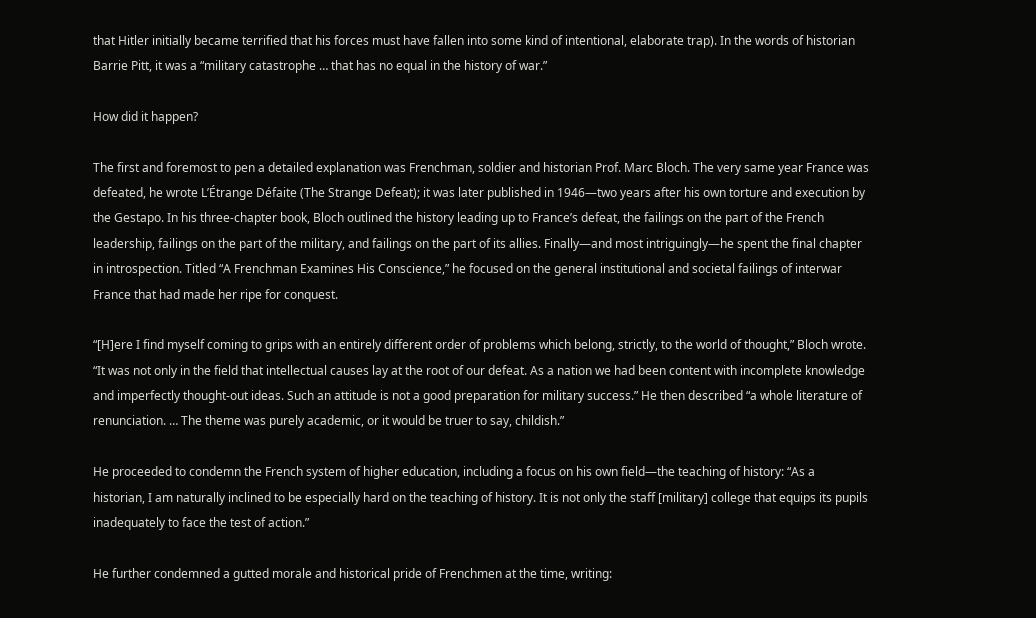that Hitler initially became terrified that his forces must have fallen into some kind of intentional, elaborate trap). In the words of historian Barrie Pitt, it was a “military catastrophe … that has no equal in the history of war.”

How did it happen?

The first and foremost to pen a detailed explanation was Frenchman, soldier and historian Prof. Marc Bloch. The very same year France was defeated, he wrote L’Étrange Défaite (The Strange Defeat); it was later published in 1946—two years after his own torture and execution by the Gestapo. In his three-chapter book, Bloch outlined the history leading up to France’s defeat, the failings on the part of the French leadership, failings on the part of the military, and failings on the part of its allies. Finally—and most intriguingly—he spent the final chapter in introspection. Titled “A Frenchman Examines His Conscience,” he focused on the general institutional and societal failings of interwar France that had made her ripe for conquest.

“[H]ere I find myself coming to grips with an entirely different order of problems which belong, strictly, to the world of thought,” Bloch wrote. “It was not only in the field that intellectual causes lay at the root of our defeat. As a nation we had been content with incomplete knowledge and imperfectly thought-out ideas. Such an attitude is not a good preparation for military success.” He then described “a whole literature of renunciation. … The theme was purely academic, or it would be truer to say, childish.”

He proceeded to condemn the French system of higher education, including a focus on his own field—the teaching of history: “As a historian, I am naturally inclined to be especially hard on the teaching of history. It is not only the staff [military] college that equips its pupils inadequately to face the test of action.”

He further condemned a gutted morale and historical pride of Frenchmen at the time, writing: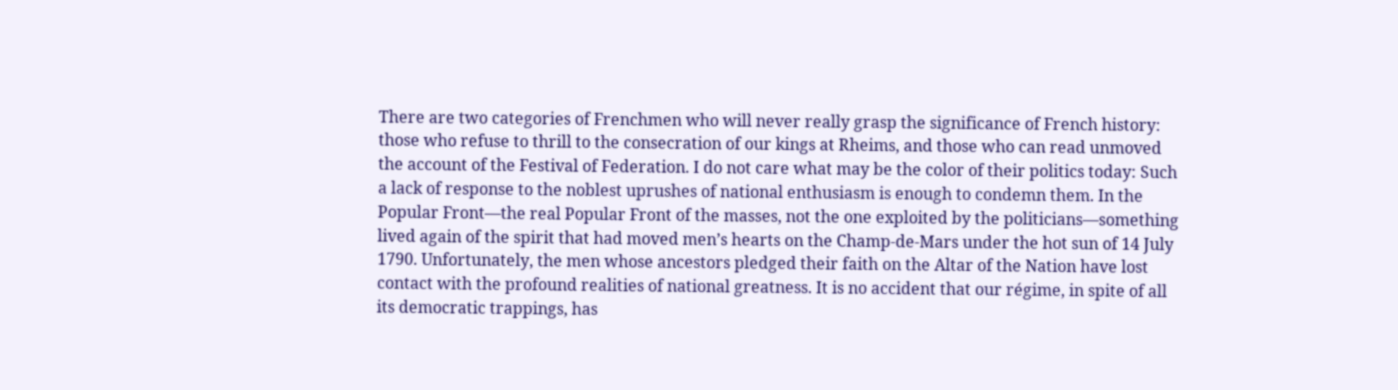There are two categories of Frenchmen who will never really grasp the significance of French history: those who refuse to thrill to the consecration of our kings at Rheims, and those who can read unmoved the account of the Festival of Federation. I do not care what may be the color of their politics today: Such a lack of response to the noblest uprushes of national enthusiasm is enough to condemn them. In the Popular Front—the real Popular Front of the masses, not the one exploited by the politicians—something lived again of the spirit that had moved men’s hearts on the Champ-de-Mars under the hot sun of 14 July 1790. Unfortunately, the men whose ancestors pledged their faith on the Altar of the Nation have lost contact with the profound realities of national greatness. It is no accident that our régime, in spite of all its democratic trappings, has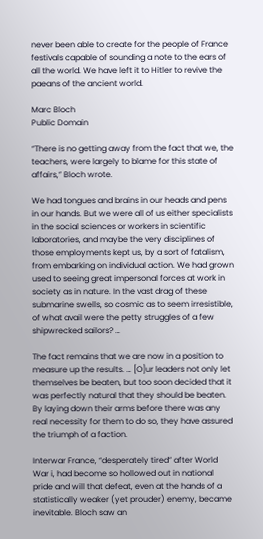never been able to create for the people of France festivals capable of sounding a note to the ears of all the world. We have left it to Hitler to revive the paeans of the ancient world.

Marc Bloch
Public Domain

“There is no getting away from the fact that we, the teachers, were largely to blame for this state of affairs,” Bloch wrote.

We had tongues and brains in our heads and pens in our hands. But we were all of us either specialists in the social sciences or workers in scientific laboratories, and maybe the very disciplines of those employments kept us, by a sort of fatalism, from embarking on individual action. We had grown used to seeing great impersonal forces at work in society as in nature. In the vast drag of these submarine swells, so cosmic as to seem irresistible, of what avail were the petty struggles of a few shipwrecked sailors? …

The fact remains that we are now in a position to measure up the results. … [O]ur leaders not only let themselves be beaten, but too soon decided that it was perfectly natural that they should be beaten. By laying down their arms before there was any real necessity for them to do so, they have assured the triumph of a faction.

Interwar France, “desperately tired” after World War i, had become so hollowed out in national pride and will that defeat, even at the hands of a statistically weaker (yet prouder) enemy, became inevitable. Bloch saw an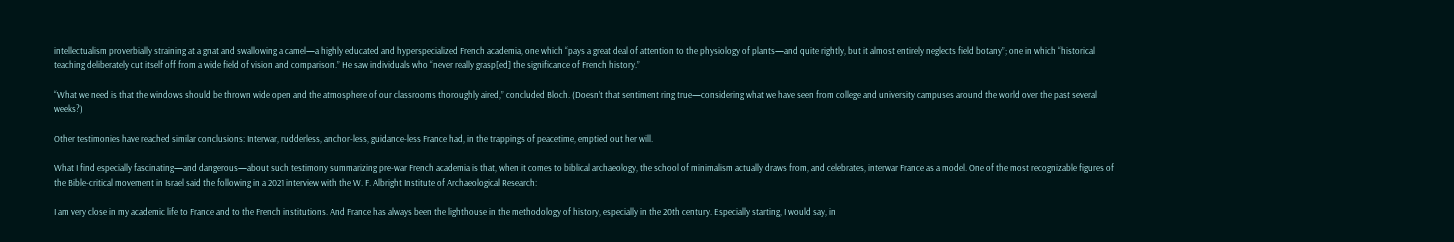intellectualism proverbially straining at a gnat and swallowing a camel—a highly educated and hyperspecialized French academia, one which “pays a great deal of attention to the physiology of plants—and quite rightly, but it almost entirely neglects field botany”; one in which “historical teaching deliberately cut itself off from a wide field of vision and comparison.” He saw individuals who “never really grasp[ed] the significance of French history.”

“What we need is that the windows should be thrown wide open and the atmosphere of our classrooms thoroughly aired,” concluded Bloch. (Doesn’t that sentiment ring true—considering what we have seen from college and university campuses around the world over the past several weeks?)

Other testimonies have reached similar conclusions: Interwar, rudderless, anchor-less, guidance-less France had, in the trappings of peacetime, emptied out her will.

What I find especially fascinating—and dangerous—about such testimony summarizing pre-war French academia is that, when it comes to biblical archaeology, the school of minimalism actually draws from, and celebrates, interwar France as a model. One of the most recognizable figures of the Bible-critical movement in Israel said the following in a 2021 interview with the W. F. Albright Institute of Archaeological Research:

I am very close in my academic life to France and to the French institutions. And France has always been the lighthouse in the methodology of history, especially in the 20th century. Especially starting, I would say, in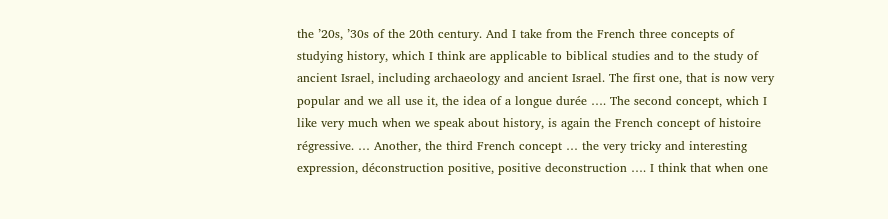the ’20s, ’30s of the 20th century. And I take from the French three concepts of studying history, which I think are applicable to biblical studies and to the study of ancient Israel, including archaeology and ancient Israel. The first one, that is now very popular and we all use it, the idea of a longue durée …. The second concept, which I like very much when we speak about history, is again the French concept of histoire régressive. … Another, the third French concept … the very tricky and interesting expression, déconstruction positive, positive deconstruction …. I think that when one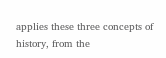applies these three concepts of history, from the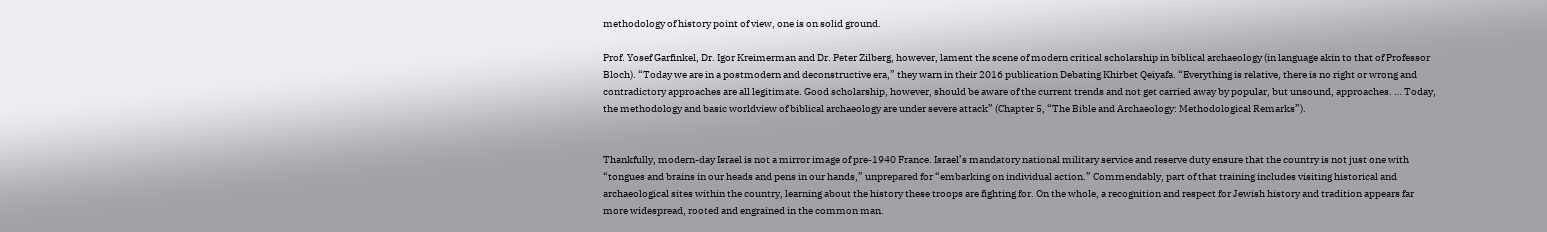methodology of history point of view, one is on solid ground.

Prof. Yosef Garfinkel, Dr. Igor Kreimerman and Dr. Peter Zilberg, however, lament the scene of modern critical scholarship in biblical archaeology (in language akin to that of Professor Bloch). “Today we are in a postmodern and deconstructive era,” they warn in their 2016 publication Debating Khirbet Qeiyafa. “Everything is relative, there is no right or wrong and contradictory approaches are all legitimate. Good scholarship, however, should be aware of the current trends and not get carried away by popular, but unsound, approaches. … Today, the methodology and basic worldview of biblical archaeology are under severe attack” (Chapter 5, “The Bible and Archaeology: Methodological Remarks”).


Thankfully, modern-day Israel is not a mirror image of pre-1940 France. Israel’s mandatory national military service and reserve duty ensure that the country is not just one with “tongues and brains in our heads and pens in our hands,” unprepared for “embarking on individual action.” Commendably, part of that training includes visiting historical and archaeological sites within the country, learning about the history these troops are fighting for. On the whole, a recognition and respect for Jewish history and tradition appears far more widespread, rooted and engrained in the common man.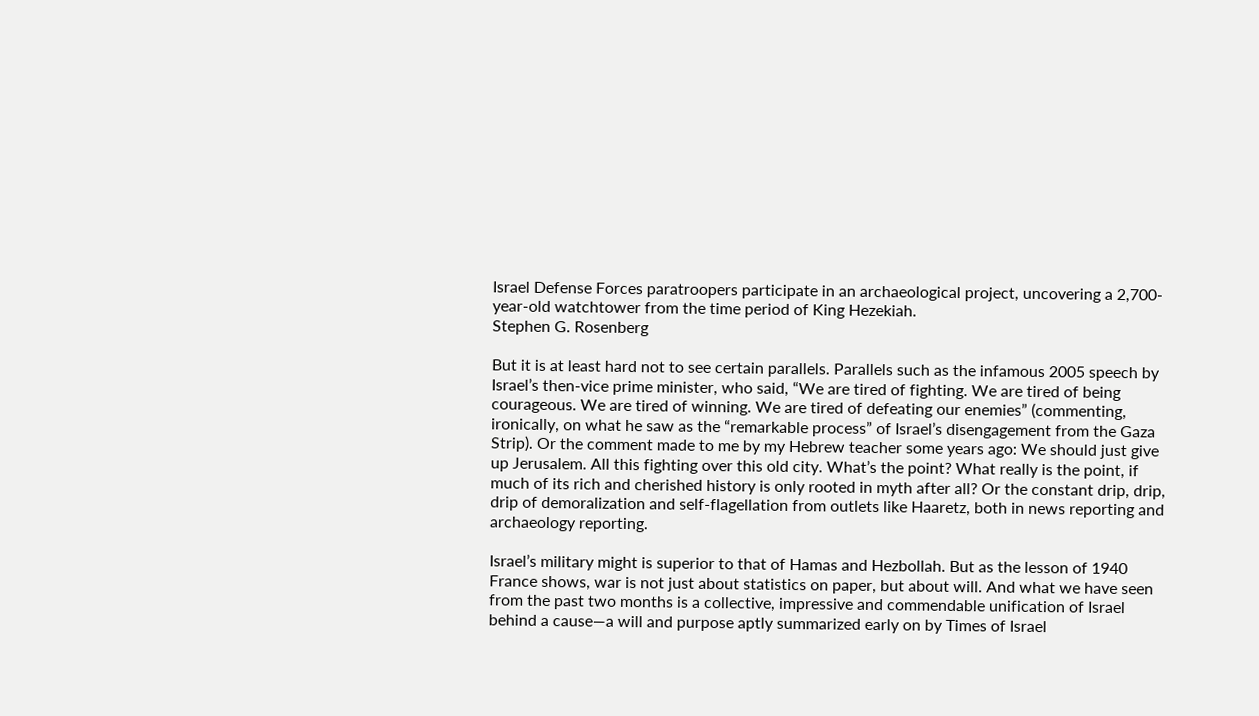Israel Defense Forces paratroopers participate in an archaeological project, uncovering a 2,700-year-old watchtower from the time period of King Hezekiah.
Stephen G. Rosenberg

But it is at least hard not to see certain parallels. Parallels such as the infamous 2005 speech by Israel’s then-vice prime minister, who said, “We are tired of fighting. We are tired of being courageous. We are tired of winning. We are tired of defeating our enemies” (commenting, ironically, on what he saw as the “remarkable process” of Israel’s disengagement from the Gaza Strip). Or the comment made to me by my Hebrew teacher some years ago: We should just give up Jerusalem. All this fighting over this old city. What’s the point? What really is the point, if much of its rich and cherished history is only rooted in myth after all? Or the constant drip, drip, drip of demoralization and self-flagellation from outlets like Haaretz, both in news reporting and archaeology reporting.

Israel’s military might is superior to that of Hamas and Hezbollah. But as the lesson of 1940 France shows, war is not just about statistics on paper, but about will. And what we have seen from the past two months is a collective, impressive and commendable unification of Israel behind a cause—a will and purpose aptly summarized early on by Times of Israel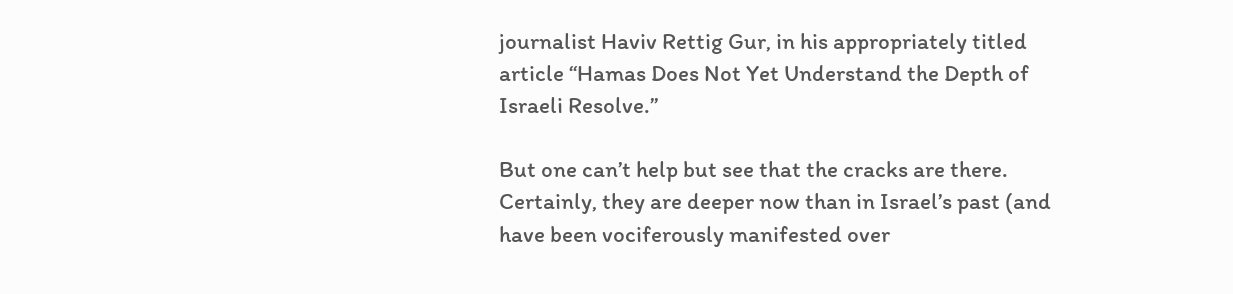journalist Haviv Rettig Gur, in his appropriately titled article “Hamas Does Not Yet Understand the Depth of Israeli Resolve.”

But one can’t help but see that the cracks are there. Certainly, they are deeper now than in Israel’s past (and have been vociferously manifested over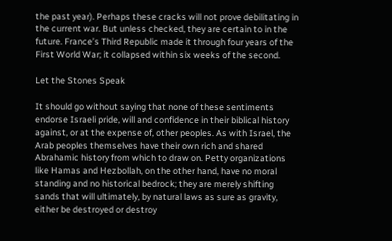the past year). Perhaps these cracks will not prove debilitating in the current war. But unless checked, they are certain to in the future. France’s Third Republic made it through four years of the First World War; it collapsed within six weeks of the second.

Let the Stones Speak

It should go without saying that none of these sentiments endorse Israeli pride, will and confidence in their biblical history against, or at the expense of, other peoples. As with Israel, the Arab peoples themselves have their own rich and shared Abrahamic history from which to draw on. Petty organizations like Hamas and Hezbollah, on the other hand, have no moral standing and no historical bedrock; they are merely shifting sands that will ultimately, by natural laws as sure as gravity, either be destroyed or destroy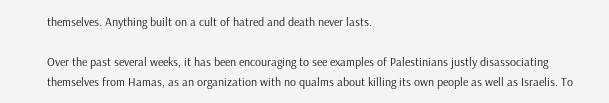themselves. Anything built on a cult of hatred and death never lasts.

Over the past several weeks, it has been encouraging to see examples of Palestinians justly disassociating themselves from Hamas, as an organization with no qualms about killing its own people as well as Israelis. To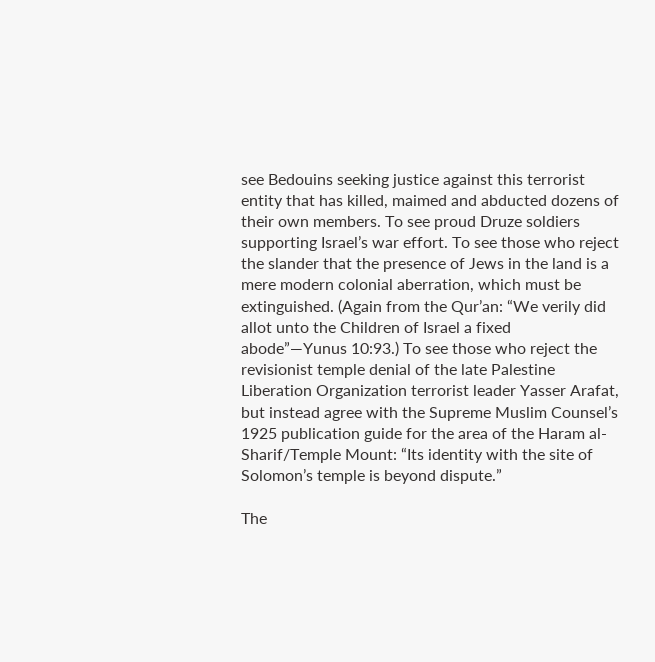see Bedouins seeking justice against this terrorist entity that has killed, maimed and abducted dozens of their own members. To see proud Druze soldiers supporting Israel’s war effort. To see those who reject the slander that the presence of Jews in the land is a mere modern colonial aberration, which must be extinguished. (Again from the Qur’an: “We verily did allot unto the Children of Israel a fixed abode”—Yunus 10:93.) To see those who reject the revisionist temple denial of the late Palestine Liberation Organization terrorist leader Yasser Arafat, but instead agree with the Supreme Muslim Counsel’s 1925 publication guide for the area of the Haram al-Sharif/Temple Mount: “Its identity with the site of Solomon’s temple is beyond dispute.”

The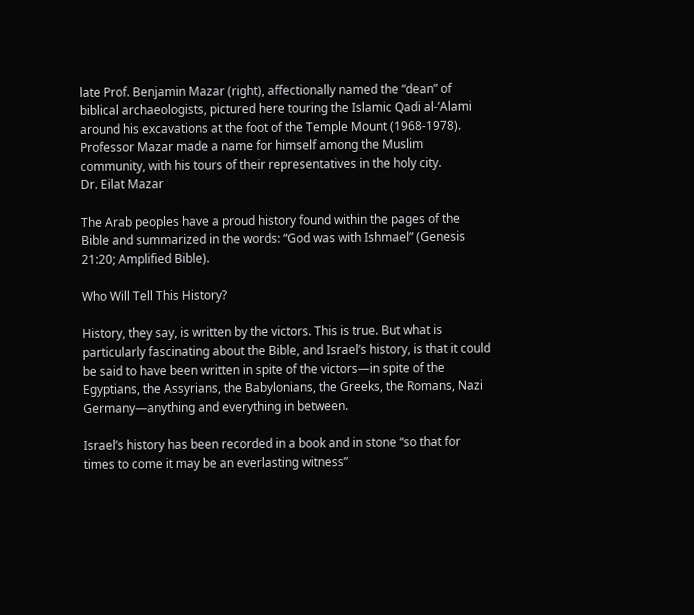late Prof. Benjamin Mazar (right), affectionally named the “dean” of biblical archaeologists, pictured here touring the Islamic Qadi al-’Alami around his excavations at the foot of the Temple Mount (1968-1978). Professor Mazar made a name for himself among the Muslim community, with his tours of their representatives in the holy city.
Dr. Eilat Mazar

The Arab peoples have a proud history found within the pages of the Bible and summarized in the words: “God was with Ishmael” (Genesis 21:20; Amplified Bible).

Who Will Tell This History?

History, they say, is written by the victors. This is true. But what is particularly fascinating about the Bible, and Israel’s history, is that it could be said to have been written in spite of the victors—in spite of the Egyptians, the Assyrians, the Babylonians, the Greeks, the Romans, Nazi Germany—anything and everything in between.

Israel’s history has been recorded in a book and in stone “so that for times to come it may be an everlasting witness”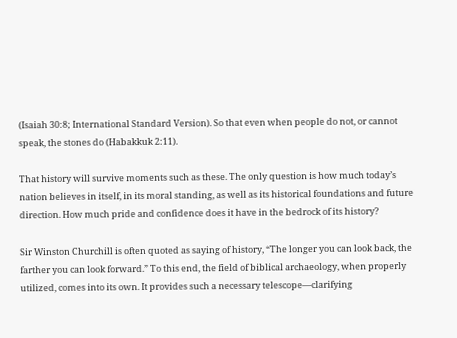(Isaiah 30:8; International Standard Version). So that even when people do not, or cannot speak, the stones do (Habakkuk 2:11).

That history will survive moments such as these. The only question is how much today’s nation believes in itself, in its moral standing, as well as its historical foundations and future direction. How much pride and confidence does it have in the bedrock of its history?

Sir Winston Churchill is often quoted as saying of history, “The longer you can look back, the farther you can look forward.” To this end, the field of biblical archaeology, when properly utilized, comes into its own. It provides such a necessary telescope—clarifying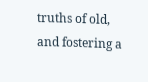truths of old, and fostering a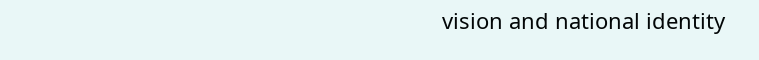vision and national identity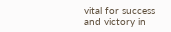vital for success and victory in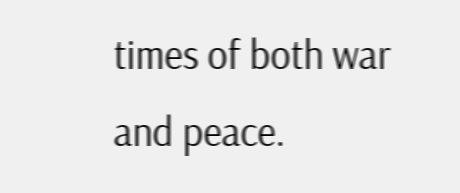times of both war and peace.